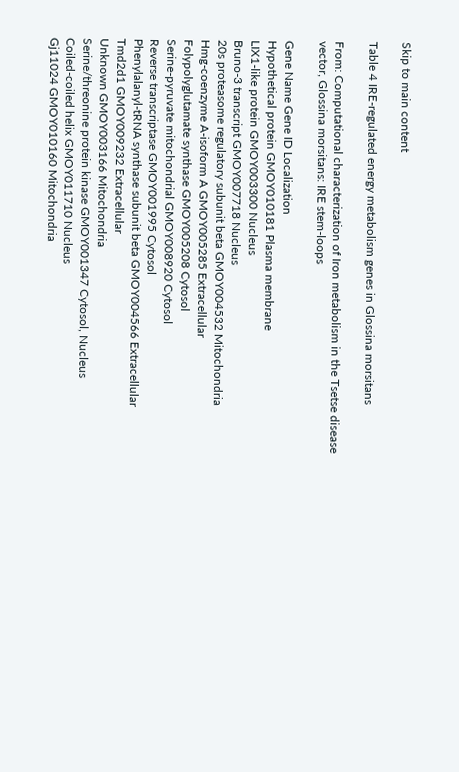Skip to main content

Table 4 IRE-regulated energy metabolism genes in Glossina morsitans

From: Computational characterization of Iron metabolism in the Tsetse disease vector, Glossina morsitans: IRE stem-loops

Gene Name Gene ID Localization
Hypothetical protein GMOY010181 Plasma membrane
LIX1-like protein GMOY003300 Nucleus
Bruno-3 transcript GMOY007718 Nucleus
20s proteasome regulatory subunit beta GMOY004532 Mitochondria
Hmg-coenzyme A-isoform A GMOY005285 Extracellular
Folypolyglutamate synthase GMOY005208 Cytosol
Serine-pyruvate mitochondrial GMOY008920 Cytosol
Reverse transcriptase GMOY001995 Cytosol
Phenylalanyl-tRNA synthase subunit beta GMOY004566 Extracellular
Tmd2d1 GMOY009232 Extracellular
Unknown GMOY003166 Mitochondria
Serine/threonine protein kinase GMOY001347 Cytosol, Nucleus
Coiled-coiled helix GMOY011710 Nucleus
Gj11024 GMOY010160 Mitochondria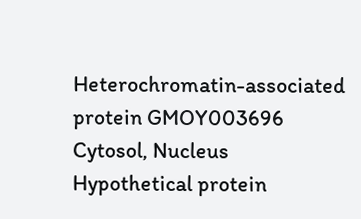Heterochromatin-associated protein GMOY003696 Cytosol, Nucleus
Hypothetical protein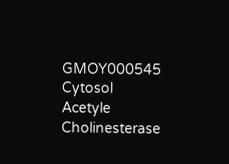GMOY000545 Cytosol
Acetyle Cholinesterase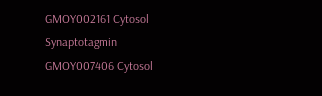GMOY002161 Cytosol
Synaptotagmin GMOY007406 Cytosol